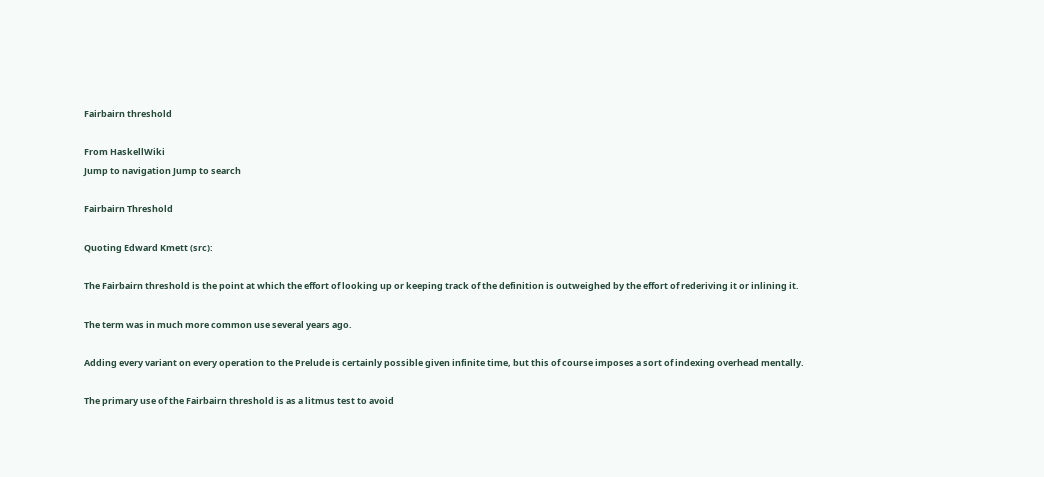Fairbairn threshold

From HaskellWiki
Jump to navigation Jump to search

Fairbairn Threshold

Quoting Edward Kmett (src):

The Fairbairn threshold is the point at which the effort of looking up or keeping track of the definition is outweighed by the effort of rederiving it or inlining it.

The term was in much more common use several years ago.

Adding every variant on every operation to the Prelude is certainly possible given infinite time, but this of course imposes a sort of indexing overhead mentally.

The primary use of the Fairbairn threshold is as a litmus test to avoid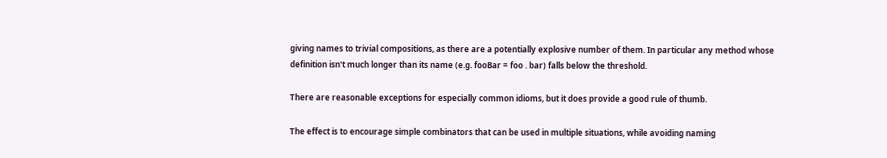giving names to trivial compositions, as there are a potentially explosive number of them. In particular any method whose definition isn't much longer than its name (e.g. fooBar = foo . bar) falls below the threshold.

There are reasonable exceptions for especially common idioms, but it does provide a good rule of thumb.

The effect is to encourage simple combinators that can be used in multiple situations, while avoiding naming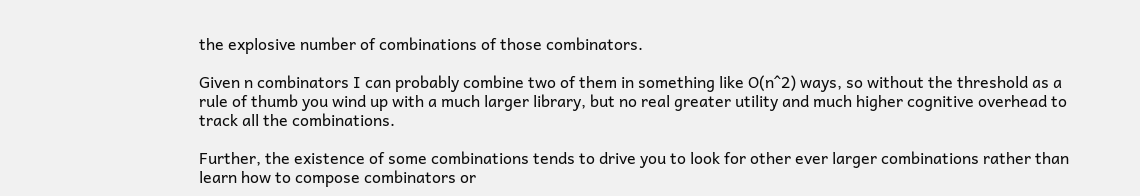the explosive number of combinations of those combinators.

Given n combinators I can probably combine two of them in something like O(n^2) ways, so without the threshold as a rule of thumb you wind up with a much larger library, but no real greater utility and much higher cognitive overhead to track all the combinations.

Further, the existence of some combinations tends to drive you to look for other ever larger combinations rather than learn how to compose combinators or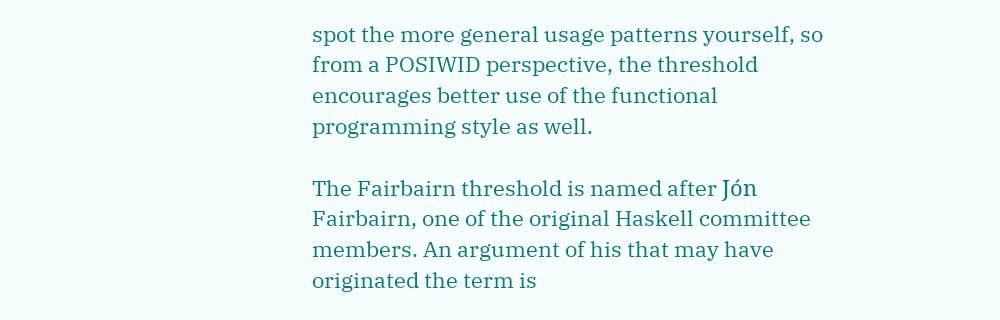spot the more general usage patterns yourself, so from a POSIWID perspective, the threshold encourages better use of the functional programming style as well.

The Fairbairn threshold is named after Jón Fairbairn, one of the original Haskell committee members. An argument of his that may have originated the term is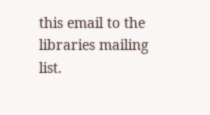this email to the libraries mailing list.